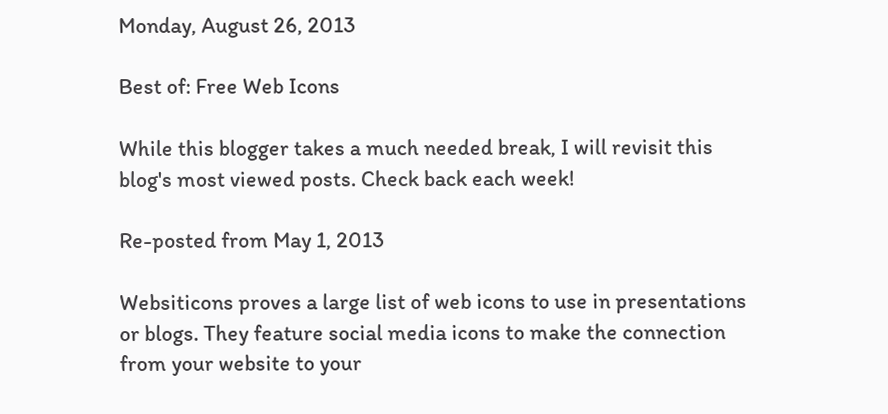Monday, August 26, 2013

Best of: Free Web Icons

While this blogger takes a much needed break, I will revisit this blog's most viewed posts. Check back each week!

Re-posted from May 1, 2013

Websiticons proves a large list of web icons to use in presentations or blogs. They feature social media icons to make the connection from your website to your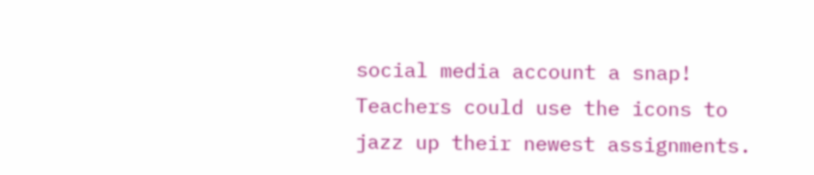social media account a snap! Teachers could use the icons to jazz up their newest assignments.